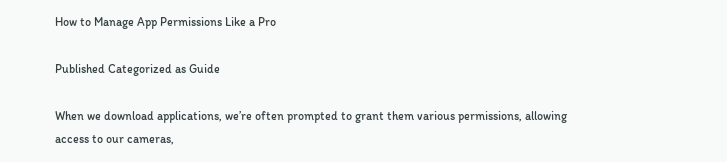How to Manage App Permissions Like a Pro

Published Categorized as Guide

When we download applications, we’re often prompted to grant them various permissions, allowing access to our cameras,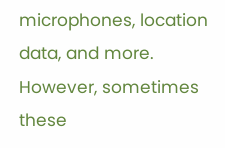microphones, location data, and more. However, sometimes these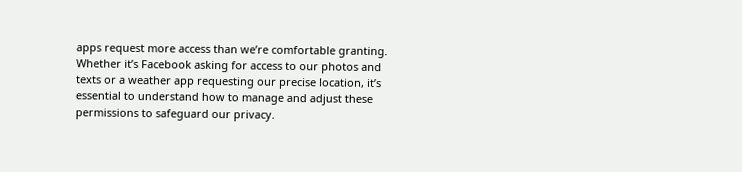apps request more access than we’re comfortable granting. Whether it’s Facebook asking for access to our photos and texts or a weather app requesting our precise location, it’s essential to understand how to manage and adjust these permissions to safeguard our privacy.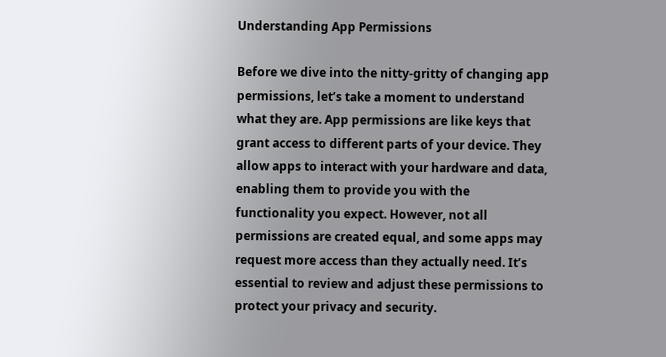Understanding App Permissions

Before we dive into the nitty-gritty of changing app permissions, let’s take a moment to understand what they are. App permissions are like keys that grant access to different parts of your device. They allow apps to interact with your hardware and data, enabling them to provide you with the functionality you expect. However, not all permissions are created equal, and some apps may request more access than they actually need. It’s essential to review and adjust these permissions to protect your privacy and security.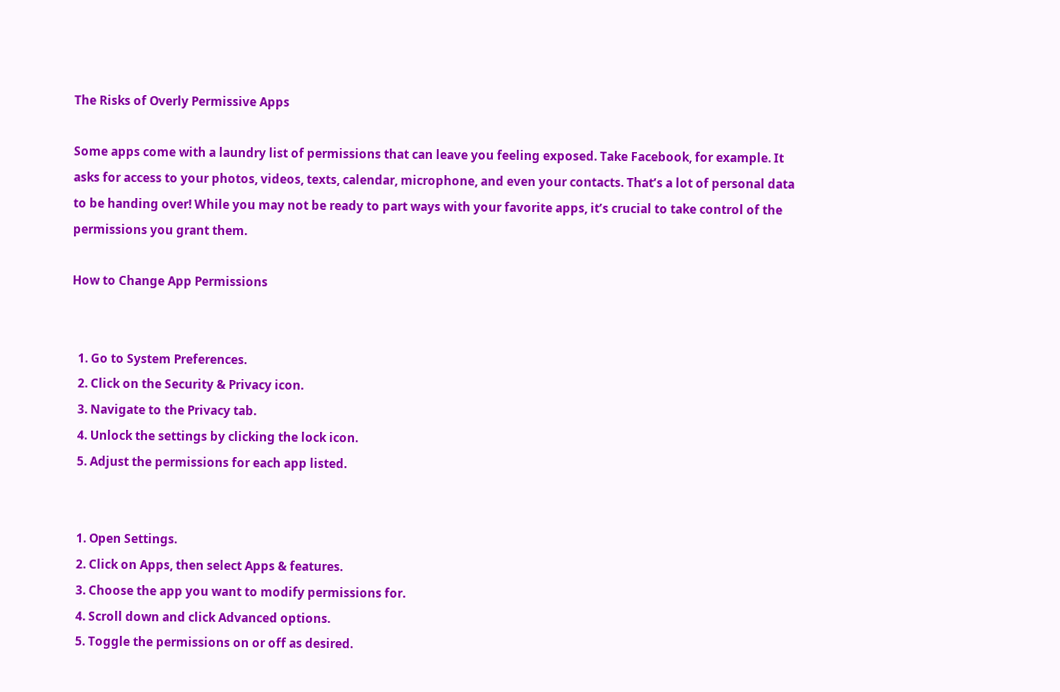The Risks of Overly Permissive Apps

Some apps come with a laundry list of permissions that can leave you feeling exposed. Take Facebook, for example. It asks for access to your photos, videos, texts, calendar, microphone, and even your contacts. That’s a lot of personal data to be handing over! While you may not be ready to part ways with your favorite apps, it’s crucial to take control of the permissions you grant them.

How to Change App Permissions


  1. Go to System Preferences.
  2. Click on the Security & Privacy icon.
  3. Navigate to the Privacy tab.
  4. Unlock the settings by clicking the lock icon.
  5. Adjust the permissions for each app listed.


  1. Open Settings.
  2. Click on Apps, then select Apps & features.
  3. Choose the app you want to modify permissions for.
  4. Scroll down and click Advanced options.
  5. Toggle the permissions on or off as desired.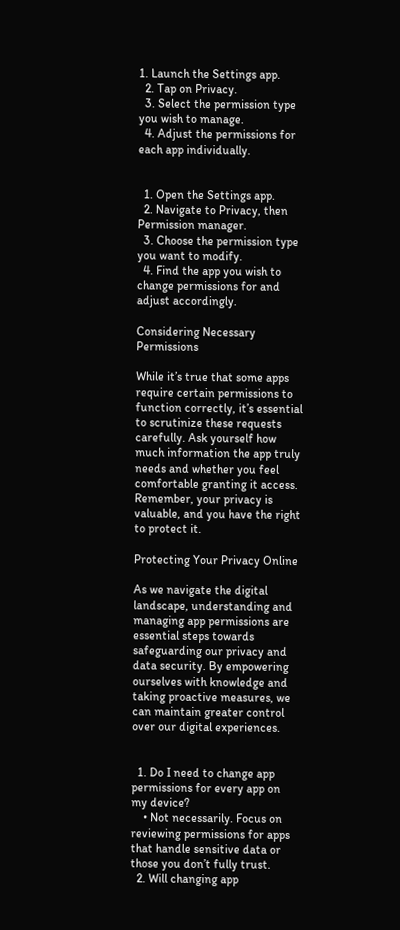1. Launch the Settings app.
  2. Tap on Privacy.
  3. Select the permission type you wish to manage.
  4. Adjust the permissions for each app individually.


  1. Open the Settings app.
  2. Navigate to Privacy, then Permission manager.
  3. Choose the permission type you want to modify.
  4. Find the app you wish to change permissions for and adjust accordingly.

Considering Necessary Permissions

While it’s true that some apps require certain permissions to function correctly, it’s essential to scrutinize these requests carefully. Ask yourself how much information the app truly needs and whether you feel comfortable granting it access. Remember, your privacy is valuable, and you have the right to protect it.

Protecting Your Privacy Online

As we navigate the digital landscape, understanding and managing app permissions are essential steps towards safeguarding our privacy and data security. By empowering ourselves with knowledge and taking proactive measures, we can maintain greater control over our digital experiences.


  1. Do I need to change app permissions for every app on my device?
    • Not necessarily. Focus on reviewing permissions for apps that handle sensitive data or those you don’t fully trust.
  2. Will changing app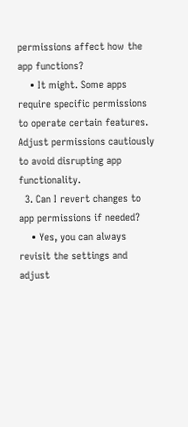permissions affect how the app functions?
    • It might. Some apps require specific permissions to operate certain features. Adjust permissions cautiously to avoid disrupting app functionality.
  3. Can I revert changes to app permissions if needed?
    • Yes, you can always revisit the settings and adjust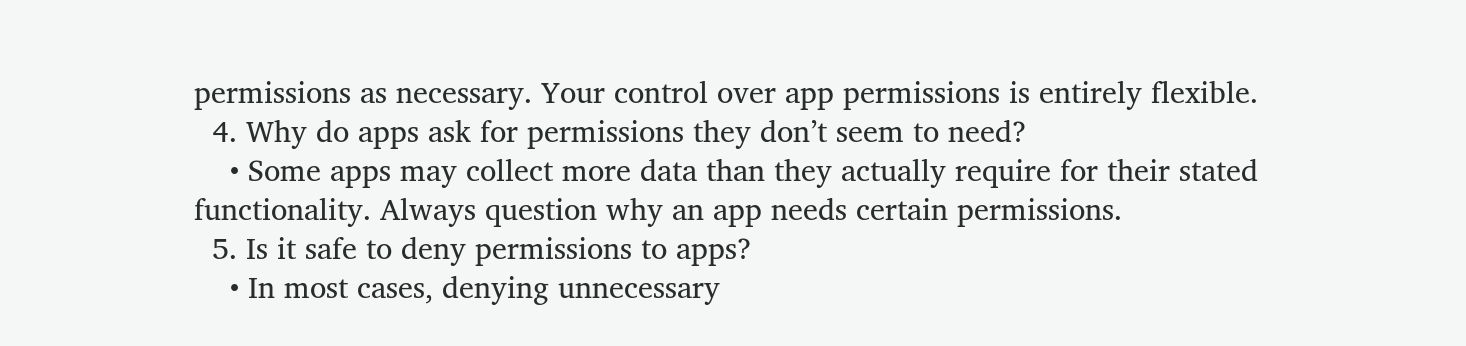permissions as necessary. Your control over app permissions is entirely flexible.
  4. Why do apps ask for permissions they don’t seem to need?
    • Some apps may collect more data than they actually require for their stated functionality. Always question why an app needs certain permissions.
  5. Is it safe to deny permissions to apps?
    • In most cases, denying unnecessary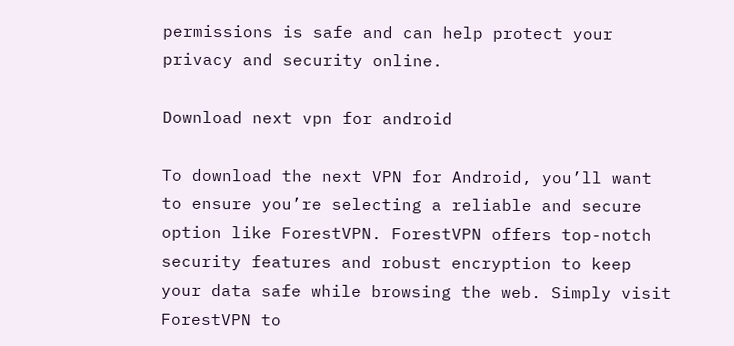permissions is safe and can help protect your privacy and security online.

Download next vpn for android

To download the next VPN for Android, you’ll want to ensure you’re selecting a reliable and secure option like ForestVPN. ForestVPN offers top-notch security features and robust encryption to keep your data safe while browsing the web. Simply visit ForestVPN to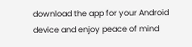download the app for your Android device and enjoy peace of mind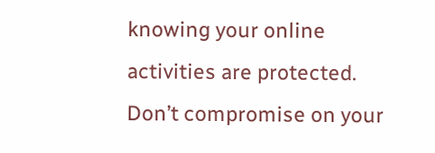knowing your online activities are protected. Don’t compromise on your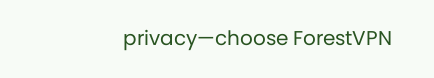privacy—choose ForestVPN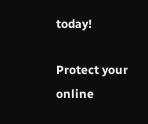today!

Protect your online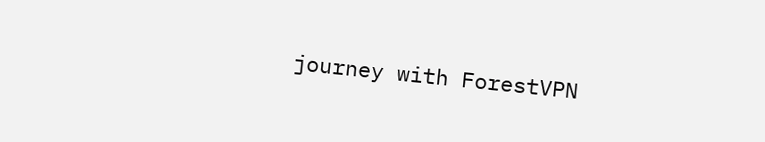journey with ForestVPN